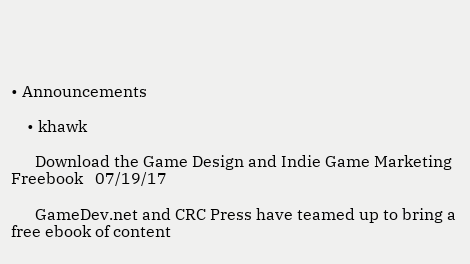• Announcements

    • khawk

      Download the Game Design and Indie Game Marketing Freebook   07/19/17

      GameDev.net and CRC Press have teamed up to bring a free ebook of content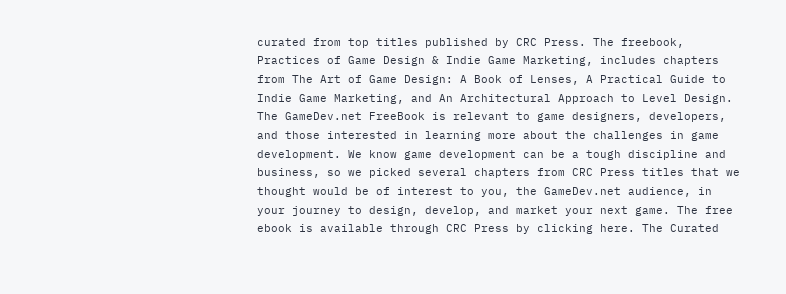curated from top titles published by CRC Press. The freebook, Practices of Game Design & Indie Game Marketing, includes chapters from The Art of Game Design: A Book of Lenses, A Practical Guide to Indie Game Marketing, and An Architectural Approach to Level Design. The GameDev.net FreeBook is relevant to game designers, developers, and those interested in learning more about the challenges in game development. We know game development can be a tough discipline and business, so we picked several chapters from CRC Press titles that we thought would be of interest to you, the GameDev.net audience, in your journey to design, develop, and market your next game. The free ebook is available through CRC Press by clicking here. The Curated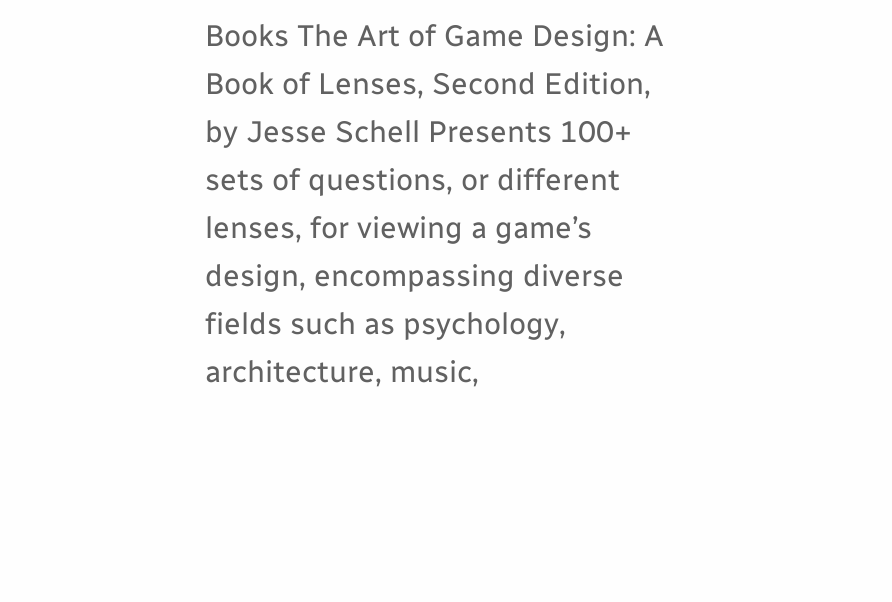Books The Art of Game Design: A Book of Lenses, Second Edition, by Jesse Schell Presents 100+ sets of questions, or different lenses, for viewing a game’s design, encompassing diverse fields such as psychology, architecture, music,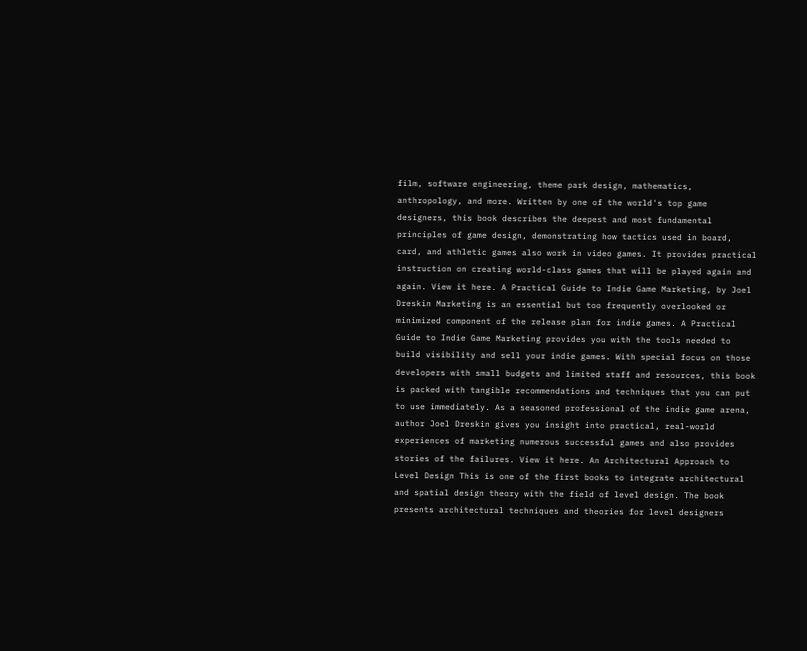film, software engineering, theme park design, mathematics, anthropology, and more. Written by one of the world's top game designers, this book describes the deepest and most fundamental principles of game design, demonstrating how tactics used in board, card, and athletic games also work in video games. It provides practical instruction on creating world-class games that will be played again and again. View it here. A Practical Guide to Indie Game Marketing, by Joel Dreskin Marketing is an essential but too frequently overlooked or minimized component of the release plan for indie games. A Practical Guide to Indie Game Marketing provides you with the tools needed to build visibility and sell your indie games. With special focus on those developers with small budgets and limited staff and resources, this book is packed with tangible recommendations and techniques that you can put to use immediately. As a seasoned professional of the indie game arena, author Joel Dreskin gives you insight into practical, real-world experiences of marketing numerous successful games and also provides stories of the failures. View it here. An Architectural Approach to Level Design This is one of the first books to integrate architectural and spatial design theory with the field of level design. The book presents architectural techniques and theories for level designers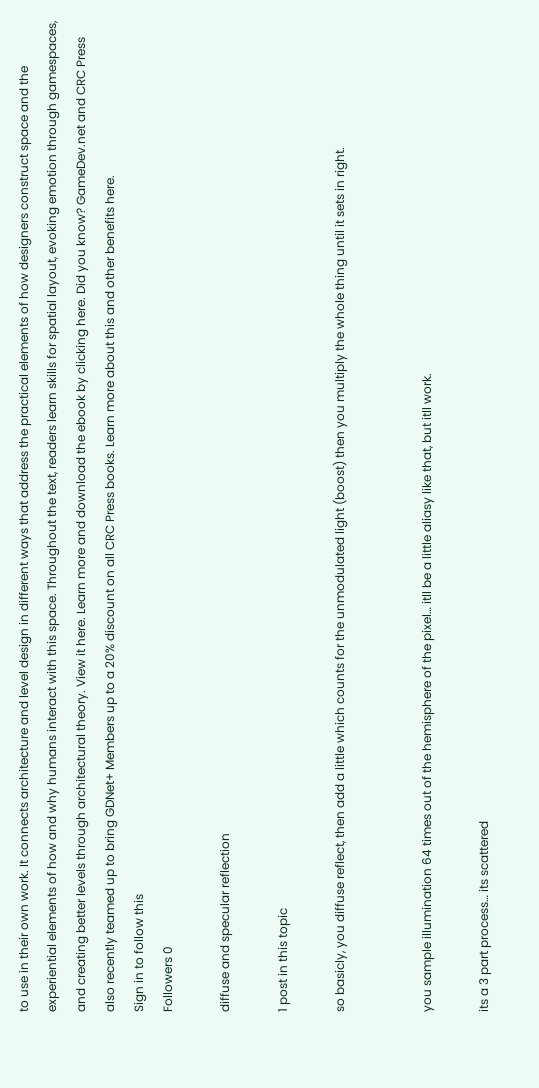to use in their own work. It connects architecture and level design in different ways that address the practical elements of how designers construct space and the experiential elements of how and why humans interact with this space. Throughout the text, readers learn skills for spatial layout, evoking emotion through gamespaces, and creating better levels through architectural theory. View it here. Learn more and download the ebook by clicking here. Did you know? GameDev.net and CRC Press also recently teamed up to bring GDNet+ Members up to a 20% discount on all CRC Press books. Learn more about this and other benefits here.
Sign in to follow this
Followers 0

diffuse and specular reflection

1 post in this topic

so basicly, you diffuse reflect, then add a little which counts for the unmodulated light (boost) then you multiply the whole thing until it sets in right.


you sample illumination 64 times out of the hemisphere of the pixel… itll be a little aliasy like that, but itll work.

its a 3 part process… its scattered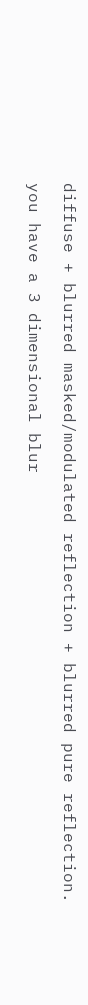diffuse + blurred masked/modulated reflection + blurred pure reflection.

you have a 3 dimensional blur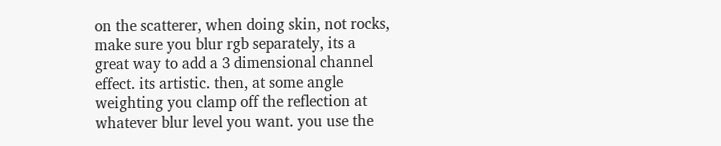on the scatterer, when doing skin, not rocks, make sure you blur rgb separately, its a great way to add a 3 dimensional channel effect. its artistic. then, at some angle weighting you clamp off the reflection at whatever blur level you want. you use the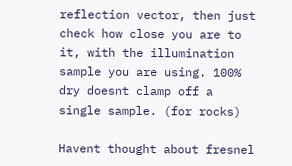reflection vector, then just check how close you are to it, with the illumination sample you are using. 100% dry doesnt clamp off a single sample. (for rocks)

Havent thought about fresnel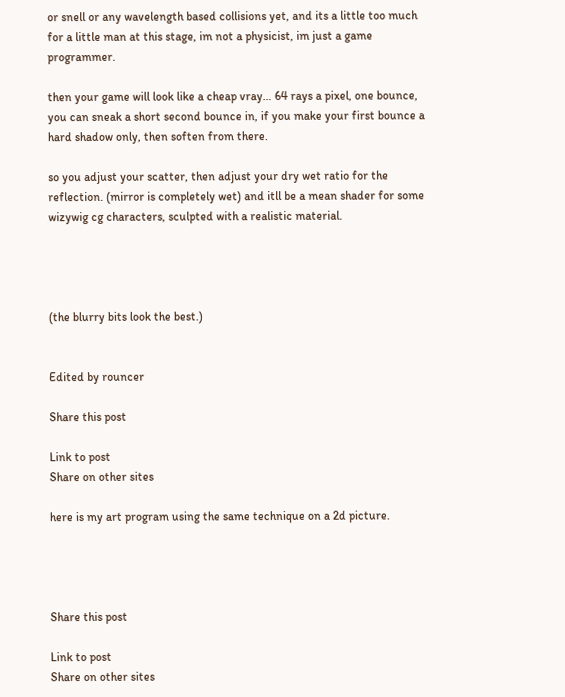or snell or any wavelength based collisions yet, and its a little too much for a little man at this stage, im not a physicist, im just a game programmer.

then your game will look like a cheap vray… 64 rays a pixel, one bounce, you can sneak a short second bounce in, if you make your first bounce a hard shadow only, then soften from there.

so you adjust your scatter, then adjust your dry wet ratio for the reflection. (mirror is completely wet) and itll be a mean shader for some wizywig cg characters, sculpted with a realistic material.




(the blurry bits look the best.)


Edited by rouncer

Share this post

Link to post
Share on other sites

here is my art program using the same technique on a 2d picture.




Share this post

Link to post
Share on other sites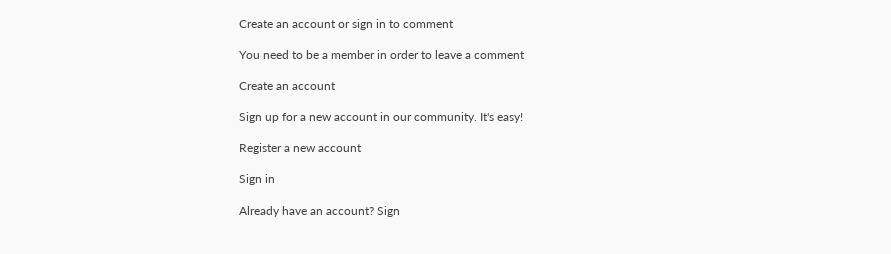Create an account or sign in to comment

You need to be a member in order to leave a comment

Create an account

Sign up for a new account in our community. It's easy!

Register a new account

Sign in

Already have an account? Sign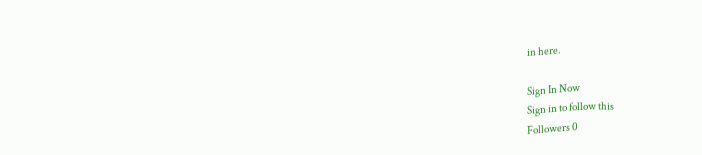in here.

Sign In Now
Sign in to follow this
Followers 0